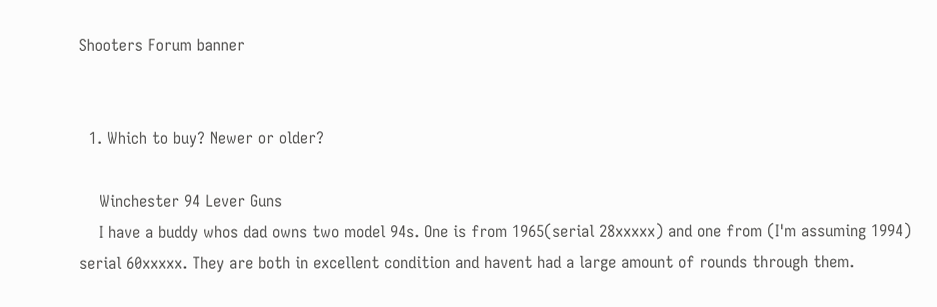Shooters Forum banner


  1. Which to buy? Newer or older?

    Winchester 94 Lever Guns
    I have a buddy whos dad owns two model 94s. One is from 1965(serial 28xxxxx) and one from (I'm assuming 1994) serial 60xxxxx. They are both in excellent condition and havent had a large amount of rounds through them.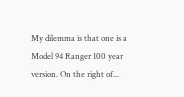My dilemma is that one is a Model 94 Ranger 100 year version. On the right of...